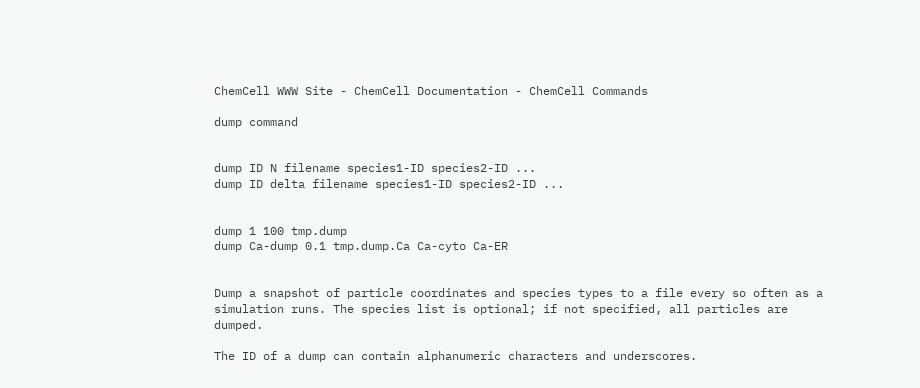ChemCell WWW Site - ChemCell Documentation - ChemCell Commands

dump command


dump ID N filename species1-ID species2-ID ...
dump ID delta filename species1-ID species2-ID ...


dump 1 100 tmp.dump
dump Ca-dump 0.1 tmp.dump.Ca Ca-cyto Ca-ER


Dump a snapshot of particle coordinates and species types to a file every so often as a simulation runs. The species list is optional; if not specified, all particles are dumped.

The ID of a dump can contain alphanumeric characters and underscores.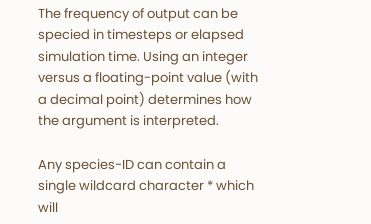The frequency of output can be specied in timesteps or elapsed simulation time. Using an integer versus a floating-point value (with a decimal point) determines how the argument is interpreted.

Any species-ID can contain a single wildcard character * which will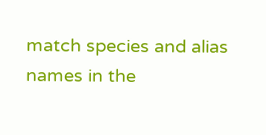match species and alias names in the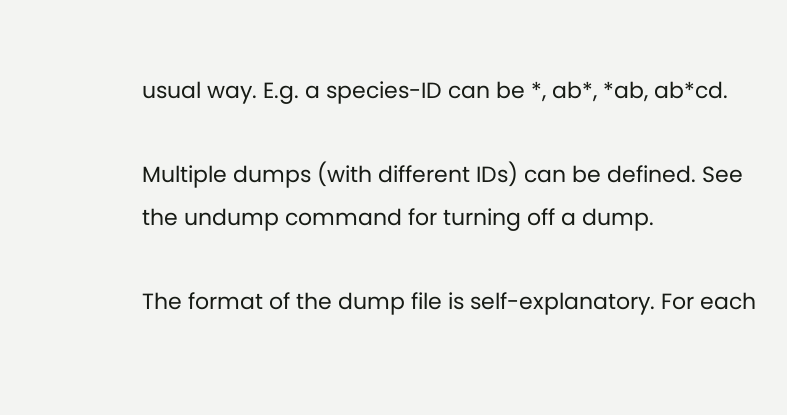usual way. E.g. a species-ID can be *, ab*, *ab, ab*cd.

Multiple dumps (with different IDs) can be defined. See the undump command for turning off a dump.

The format of the dump file is self-explanatory. For each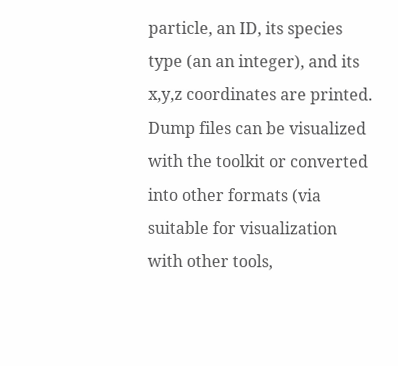particle, an ID, its species type (an an integer), and its x,y,z coordinates are printed. Dump files can be visualized with the toolkit or converted into other formats (via suitable for visualization with other tools,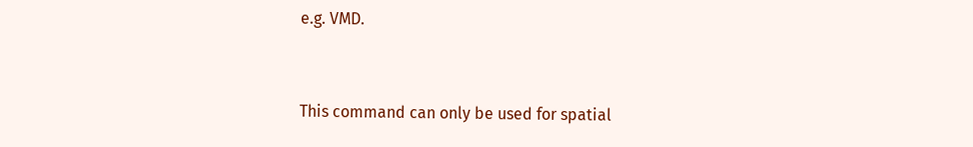e.g. VMD.


This command can only be used for spatial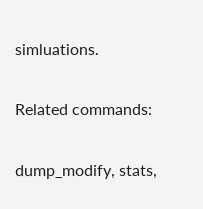simluations.

Related commands:

dump_modify, stats,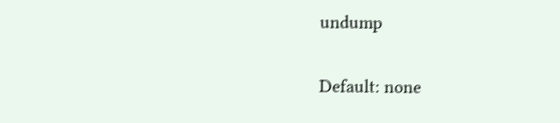undump

Default: none